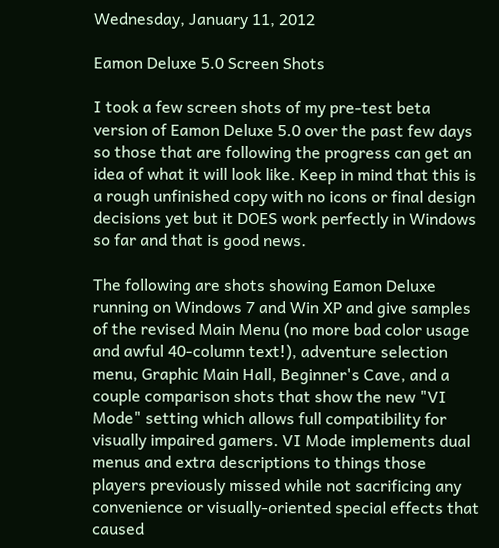Wednesday, January 11, 2012

Eamon Deluxe 5.0 Screen Shots

I took a few screen shots of my pre-test beta version of Eamon Deluxe 5.0 over the past few days so those that are following the progress can get an idea of what it will look like. Keep in mind that this is a rough unfinished copy with no icons or final design decisions yet but it DOES work perfectly in Windows so far and that is good news.

The following are shots showing Eamon Deluxe running on Windows 7 and Win XP and give samples of the revised Main Menu (no more bad color usage and awful 40-column text!), adventure selection menu, Graphic Main Hall, Beginner's Cave, and a couple comparison shots that show the new "VI Mode" setting which allows full compatibility for visually impaired gamers. VI Mode implements dual menus and extra descriptions to things those players previously missed while not sacrificing any convenience or visually-oriented special effects that caused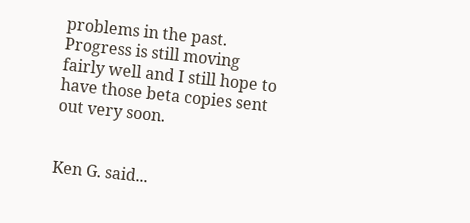problems in the past. Progress is still moving fairly well and I still hope to have those beta copies sent out very soon.


Ken G. said...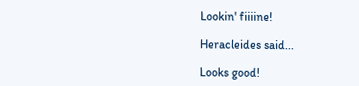Lookin' fiiiine!

Heracleides said...

Looks good!